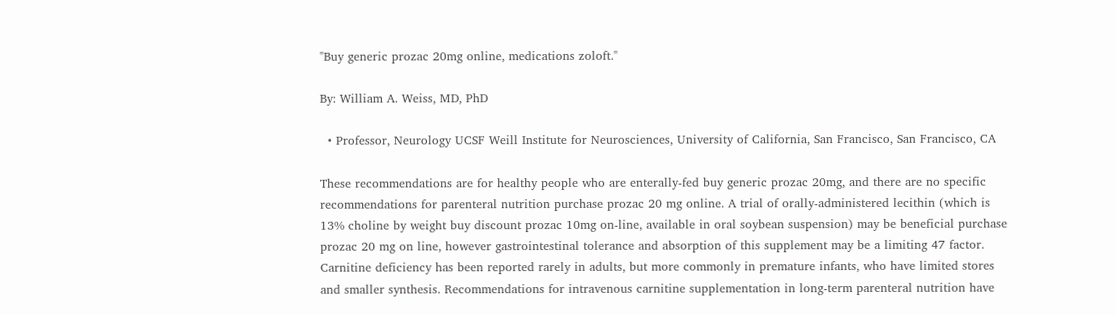"Buy generic prozac 20mg online, medications zoloft."

By: William A. Weiss, MD, PhD

  • Professor, Neurology UCSF Weill Institute for Neurosciences, University of California, San Francisco, San Francisco, CA

These recommendations are for healthy people who are enterally-fed buy generic prozac 20mg, and there are no specific recommendations for parenteral nutrition purchase prozac 20 mg online. A trial of orally-administered lecithin (which is 13% choline by weight buy discount prozac 10mg on-line, available in oral soybean suspension) may be beneficial purchase prozac 20 mg on line, however gastrointestinal tolerance and absorption of this supplement may be a limiting 47 factor. Carnitine deficiency has been reported rarely in adults, but more commonly in premature infants, who have limited stores and smaller synthesis. Recommendations for intravenous carnitine supplementation in long-term parenteral nutrition have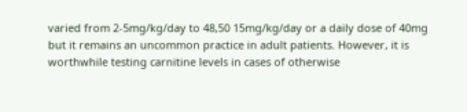varied from 2-5mg/kg/day to 48,50 15mg/kg/day or a daily dose of 40mg but it remains an uncommon practice in adult patients. However, it is worthwhile testing carnitine levels in cases of otherwise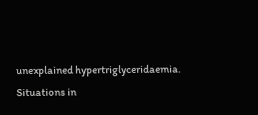unexplained hypertriglyceridaemia. Situations in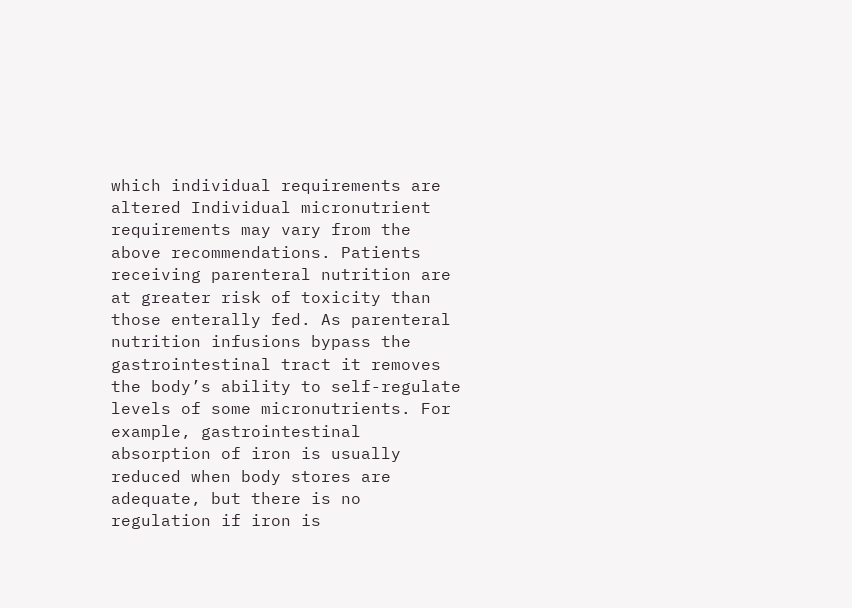which individual requirements are altered Individual micronutrient requirements may vary from the above recommendations. Patients receiving parenteral nutrition are at greater risk of toxicity than those enterally fed. As parenteral nutrition infusions bypass the gastrointestinal tract it removes the body’s ability to self-regulate levels of some micronutrients. For example, gastrointestinal absorption of iron is usually reduced when body stores are adequate, but there is no regulation if iron is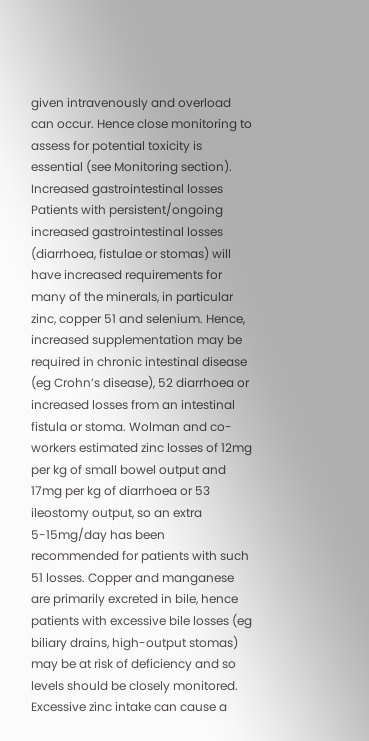given intravenously and overload can occur. Hence close monitoring to assess for potential toxicity is essential (see Monitoring section). Increased gastrointestinal losses Patients with persistent/ongoing increased gastrointestinal losses (diarrhoea, fistulae or stomas) will have increased requirements for many of the minerals, in particular zinc, copper 51 and selenium. Hence, increased supplementation may be required in chronic intestinal disease (eg Crohn’s disease), 52 diarrhoea or increased losses from an intestinal fistula or stoma. Wolman and co-workers estimated zinc losses of 12mg per kg of small bowel output and 17mg per kg of diarrhoea or 53 ileostomy output, so an extra 5-15mg/day has been recommended for patients with such 51 losses. Copper and manganese are primarily excreted in bile, hence patients with excessive bile losses (eg biliary drains, high-output stomas) may be at risk of deficiency and so levels should be closely monitored. Excessive zinc intake can cause a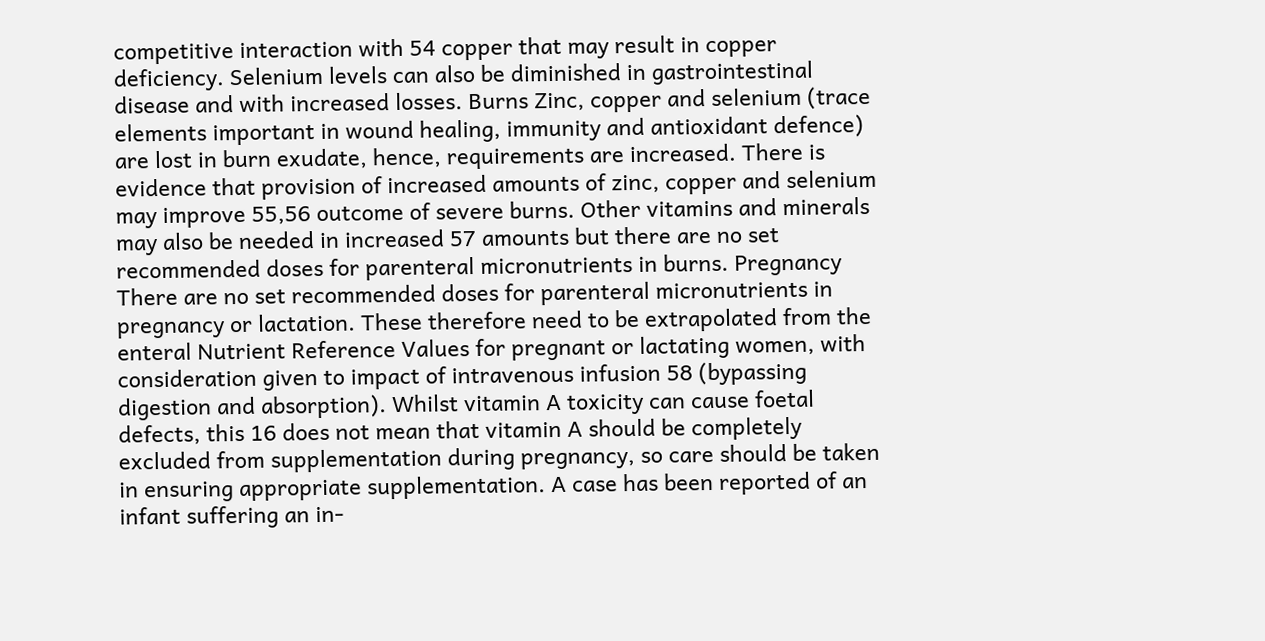competitive interaction with 54 copper that may result in copper deficiency. Selenium levels can also be diminished in gastrointestinal disease and with increased losses. Burns Zinc, copper and selenium (trace elements important in wound healing, immunity and antioxidant defence) are lost in burn exudate, hence, requirements are increased. There is evidence that provision of increased amounts of zinc, copper and selenium may improve 55,56 outcome of severe burns. Other vitamins and minerals may also be needed in increased 57 amounts but there are no set recommended doses for parenteral micronutrients in burns. Pregnancy There are no set recommended doses for parenteral micronutrients in pregnancy or lactation. These therefore need to be extrapolated from the enteral Nutrient Reference Values for pregnant or lactating women, with consideration given to impact of intravenous infusion 58 (bypassing digestion and absorption). Whilst vitamin A toxicity can cause foetal defects, this 16 does not mean that vitamin A should be completely excluded from supplementation during pregnancy, so care should be taken in ensuring appropriate supplementation. A case has been reported of an infant suffering an in-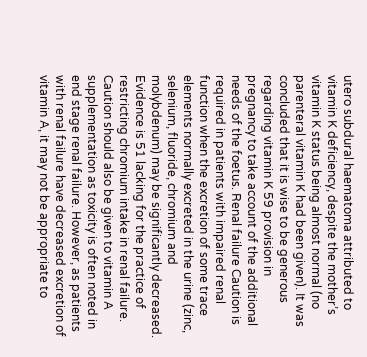utero subdural haematoma attributed to vitamin K deficiency, despite the mother’s vitamin K status being almost normal (no parenteral vitamin K had been given). It was concluded that it is wise to be generous regarding vitamin K 59 provision in pregnancy to take account of the additional needs of the foetus. Renal failure Caution is required in patients with impaired renal function when the excretion of some trace elements normally excreted in the urine (zinc, selenium, fluoride, chromium and molybdenum) may be significantly decreased. Evidence is 51 lacking for the practice of restricting chromium intake in renal failure. Caution should also be given to vitamin A supplementation as toxicity is often noted in end stage renal failure. However, as patients with renal failure have decreased excretion of vitamin A, it may not be appropriate to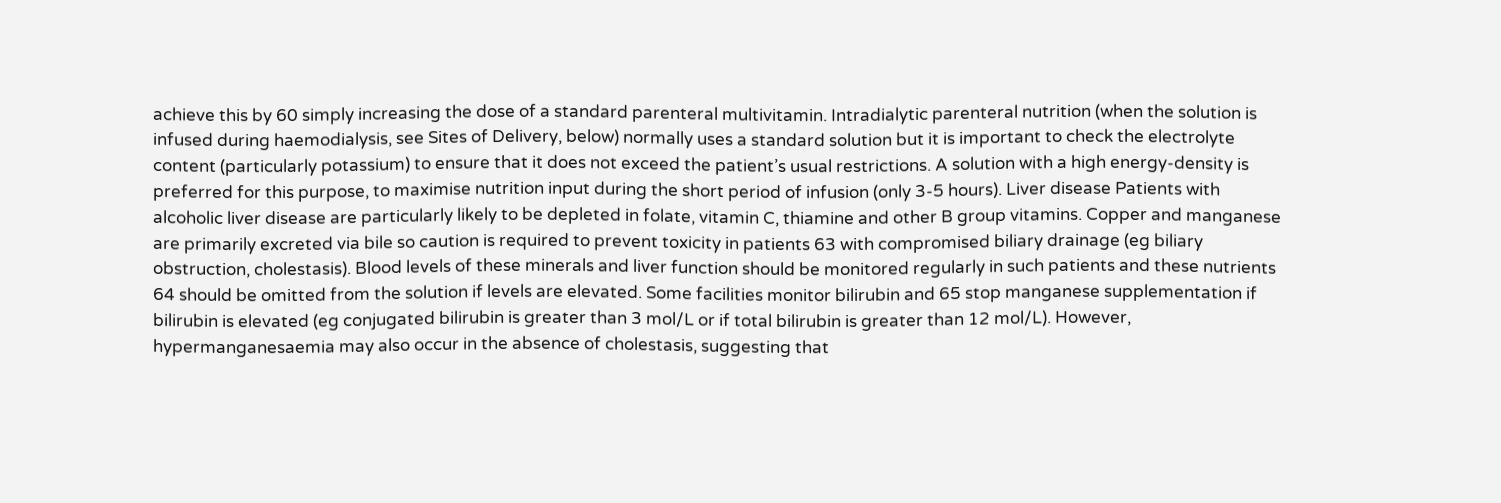achieve this by 60 simply increasing the dose of a standard parenteral multivitamin. Intradialytic parenteral nutrition (when the solution is infused during haemodialysis, see Sites of Delivery, below) normally uses a standard solution but it is important to check the electrolyte content (particularly potassium) to ensure that it does not exceed the patient’s usual restrictions. A solution with a high energy-density is preferred for this purpose, to maximise nutrition input during the short period of infusion (only 3-5 hours). Liver disease Patients with alcoholic liver disease are particularly likely to be depleted in folate, vitamin C, thiamine and other B group vitamins. Copper and manganese are primarily excreted via bile so caution is required to prevent toxicity in patients 63 with compromised biliary drainage (eg biliary obstruction, cholestasis). Blood levels of these minerals and liver function should be monitored regularly in such patients and these nutrients 64 should be omitted from the solution if levels are elevated. Some facilities monitor bilirubin and 65 stop manganese supplementation if bilirubin is elevated (eg conjugated bilirubin is greater than 3 mol/L or if total bilirubin is greater than 12 mol/L). However, hypermanganesaemia may also occur in the absence of cholestasis, suggesting that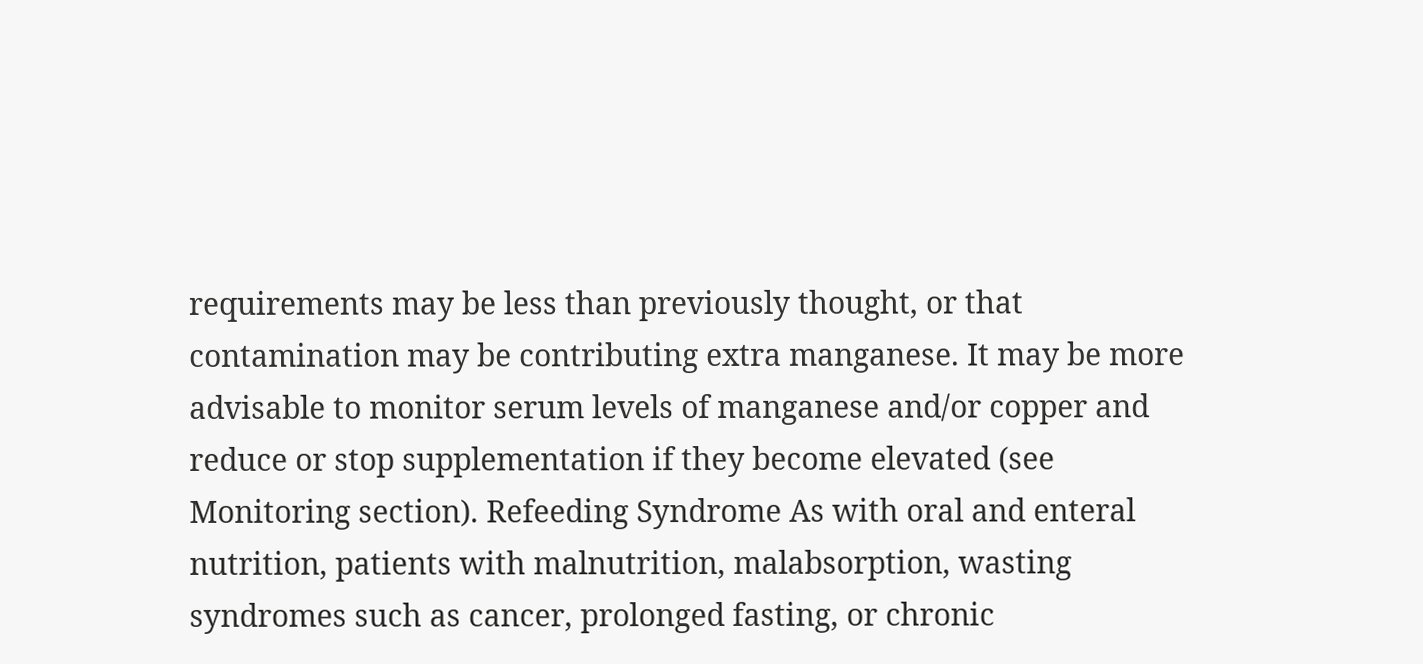requirements may be less than previously thought, or that contamination may be contributing extra manganese. It may be more advisable to monitor serum levels of manganese and/or copper and reduce or stop supplementation if they become elevated (see Monitoring section). Refeeding Syndrome As with oral and enteral nutrition, patients with malnutrition, malabsorption, wasting syndromes such as cancer, prolonged fasting, or chronic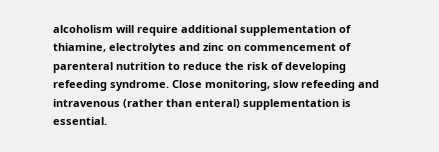alcoholism will require additional supplementation of thiamine, electrolytes and zinc on commencement of parenteral nutrition to reduce the risk of developing refeeding syndrome. Close monitoring, slow refeeding and intravenous (rather than enteral) supplementation is essential.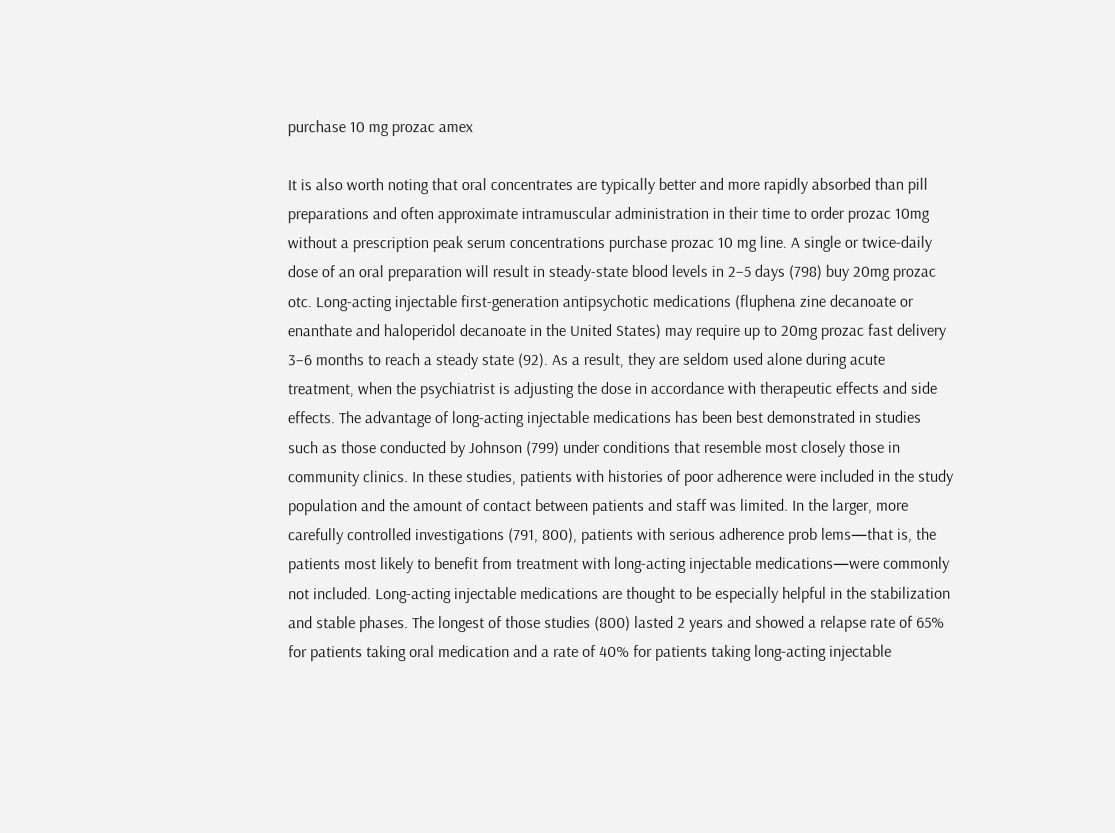purchase 10 mg prozac amex

It is also worth noting that oral concentrates are typically better and more rapidly absorbed than pill preparations and often approximate intramuscular administration in their time to order prozac 10mg without a prescription peak serum concentrations purchase prozac 10 mg line. A single or twice-daily dose of an oral preparation will result in steady-state blood levels in 2–5 days (798) buy 20mg prozac otc. Long-acting injectable first-generation antipsychotic medications (fluphena zine decanoate or enanthate and haloperidol decanoate in the United States) may require up to 20mg prozac fast delivery 3–6 months to reach a steady state (92). As a result, they are seldom used alone during acute treatment, when the psychiatrist is adjusting the dose in accordance with therapeutic effects and side effects. The advantage of long-acting injectable medications has been best demonstrated in studies such as those conducted by Johnson (799) under conditions that resemble most closely those in community clinics. In these studies, patients with histories of poor adherence were included in the study population and the amount of contact between patients and staff was limited. In the larger, more carefully controlled investigations (791, 800), patients with serious adherence prob lems—that is, the patients most likely to benefit from treatment with long-acting injectable medications—were commonly not included. Long-acting injectable medications are thought to be especially helpful in the stabilization and stable phases. The longest of those studies (800) lasted 2 years and showed a relapse rate of 65% for patients taking oral medication and a rate of 40% for patients taking long-acting injectable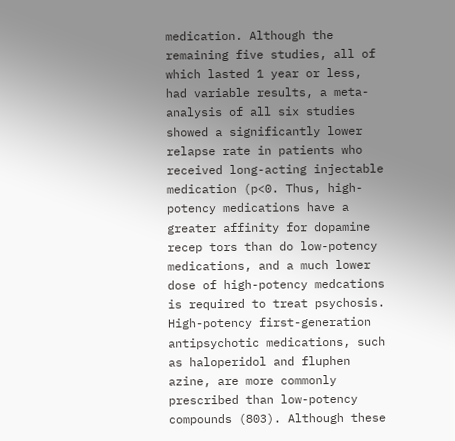medication. Although the remaining five studies, all of which lasted 1 year or less, had variable results, a meta-analysis of all six studies showed a significantly lower relapse rate in patients who received long-acting injectable medication (p<0. Thus, high-potency medications have a greater affinity for dopamine recep tors than do low-potency medications, and a much lower dose of high-potency medcations is required to treat psychosis. High-potency first-generation antipsychotic medications, such as haloperidol and fluphen azine, are more commonly prescribed than low-potency compounds (803). Although these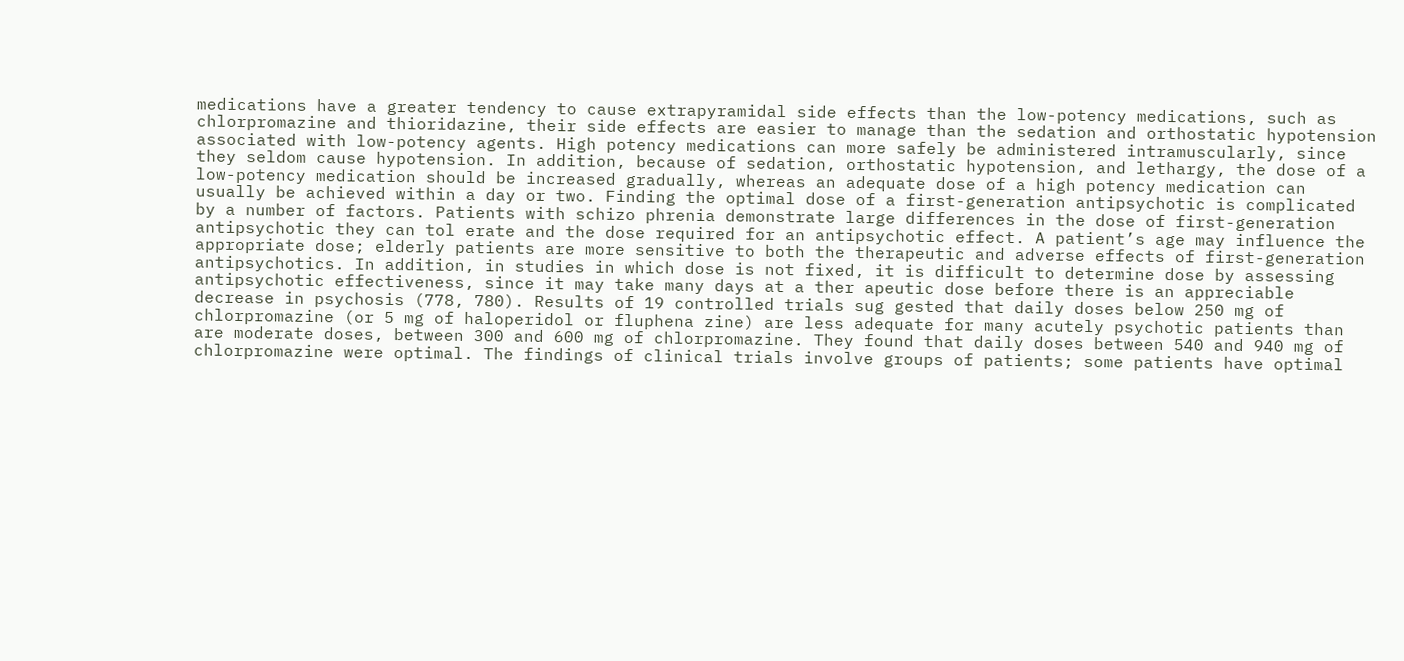medications have a greater tendency to cause extrapyramidal side effects than the low-potency medications, such as chlorpromazine and thioridazine, their side effects are easier to manage than the sedation and orthostatic hypotension associated with low-potency agents. High potency medications can more safely be administered intramuscularly, since they seldom cause hypotension. In addition, because of sedation, orthostatic hypotension, and lethargy, the dose of a low-potency medication should be increased gradually, whereas an adequate dose of a high potency medication can usually be achieved within a day or two. Finding the optimal dose of a first-generation antipsychotic is complicated by a number of factors. Patients with schizo phrenia demonstrate large differences in the dose of first-generation antipsychotic they can tol erate and the dose required for an antipsychotic effect. A patient’s age may influence the appropriate dose; elderly patients are more sensitive to both the therapeutic and adverse effects of first-generation antipsychotics. In addition, in studies in which dose is not fixed, it is difficult to determine dose by assessing antipsychotic effectiveness, since it may take many days at a ther apeutic dose before there is an appreciable decrease in psychosis (778, 780). Results of 19 controlled trials sug gested that daily doses below 250 mg of chlorpromazine (or 5 mg of haloperidol or fluphena zine) are less adequate for many acutely psychotic patients than are moderate doses, between 300 and 600 mg of chlorpromazine. They found that daily doses between 540 and 940 mg of chlorpromazine were optimal. The findings of clinical trials involve groups of patients; some patients have optimal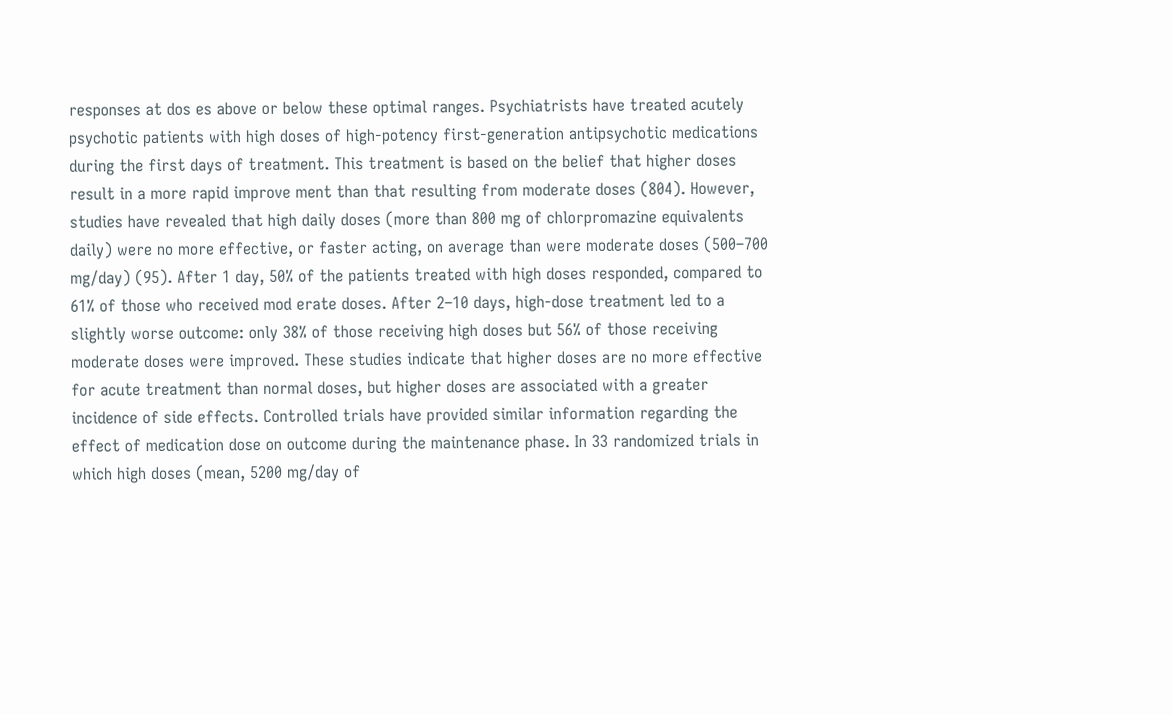responses at dos es above or below these optimal ranges. Psychiatrists have treated acutely psychotic patients with high doses of high-potency first-generation antipsychotic medications during the first days of treatment. This treatment is based on the belief that higher doses result in a more rapid improve ment than that resulting from moderate doses (804). However, studies have revealed that high daily doses (more than 800 mg of chlorpromazine equivalents daily) were no more effective, or faster acting, on average than were moderate doses (500–700 mg/day) (95). After 1 day, 50% of the patients treated with high doses responded, compared to 61% of those who received mod erate doses. After 2–10 days, high-dose treatment led to a slightly worse outcome: only 38% of those receiving high doses but 56% of those receiving moderate doses were improved. These studies indicate that higher doses are no more effective for acute treatment than normal doses, but higher doses are associated with a greater incidence of side effects. Controlled trials have provided similar information regarding the effect of medication dose on outcome during the maintenance phase. In 33 randomized trials in which high doses (mean, 5200 mg/day of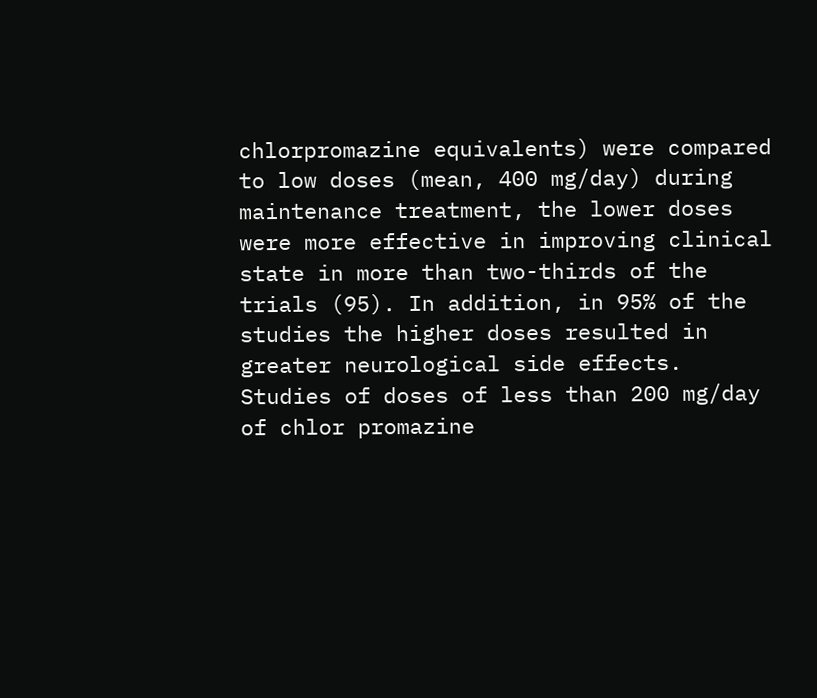chlorpromazine equivalents) were compared to low doses (mean, 400 mg/day) during maintenance treatment, the lower doses were more effective in improving clinical state in more than two-thirds of the trials (95). In addition, in 95% of the studies the higher doses resulted in greater neurological side effects. Studies of doses of less than 200 mg/day of chlor promazine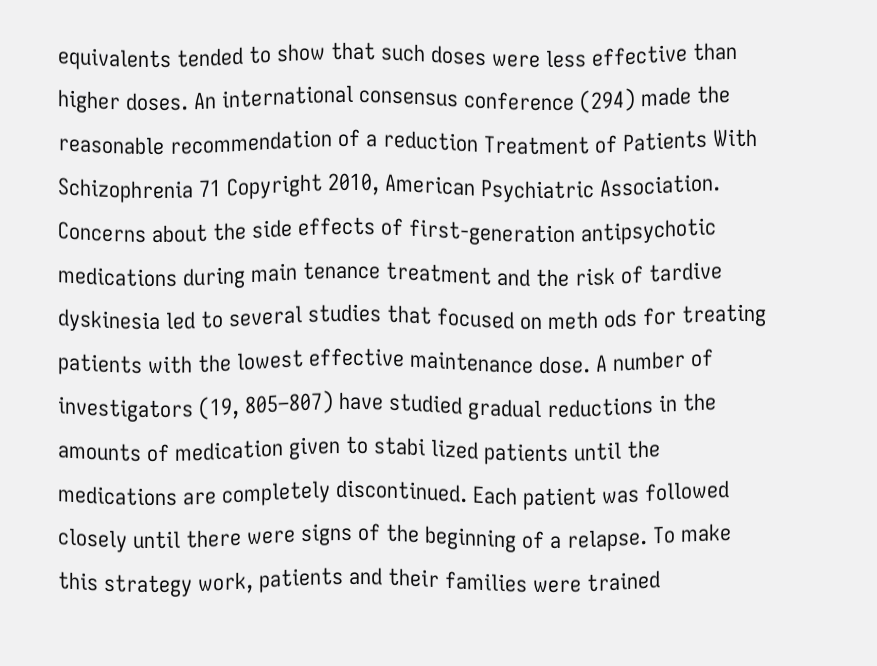equivalents tended to show that such doses were less effective than higher doses. An international consensus conference (294) made the reasonable recommendation of a reduction Treatment of Patients With Schizophrenia 71 Copyright 2010, American Psychiatric Association. Concerns about the side effects of first-generation antipsychotic medications during main tenance treatment and the risk of tardive dyskinesia led to several studies that focused on meth ods for treating patients with the lowest effective maintenance dose. A number of investigators (19, 805–807) have studied gradual reductions in the amounts of medication given to stabi lized patients until the medications are completely discontinued. Each patient was followed closely until there were signs of the beginning of a relapse. To make this strategy work, patients and their families were trained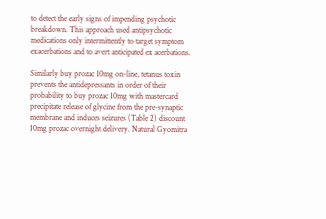to detect the early signs of impending psychotic breakdown. This approach used antipsychotic medications only intermittently to target symptom exacerbations and to avert anticipated ex acerbations.

Similarly buy prozac 10mg on-line, tetanus toxin prevents the antidepressants in order of their probability to buy prozac 10mg with mastercard precipitate release of glycine from the pre-synaptic membrane and induces seizures (Table 2) discount 10mg prozac overnight delivery. Natural Gyomitra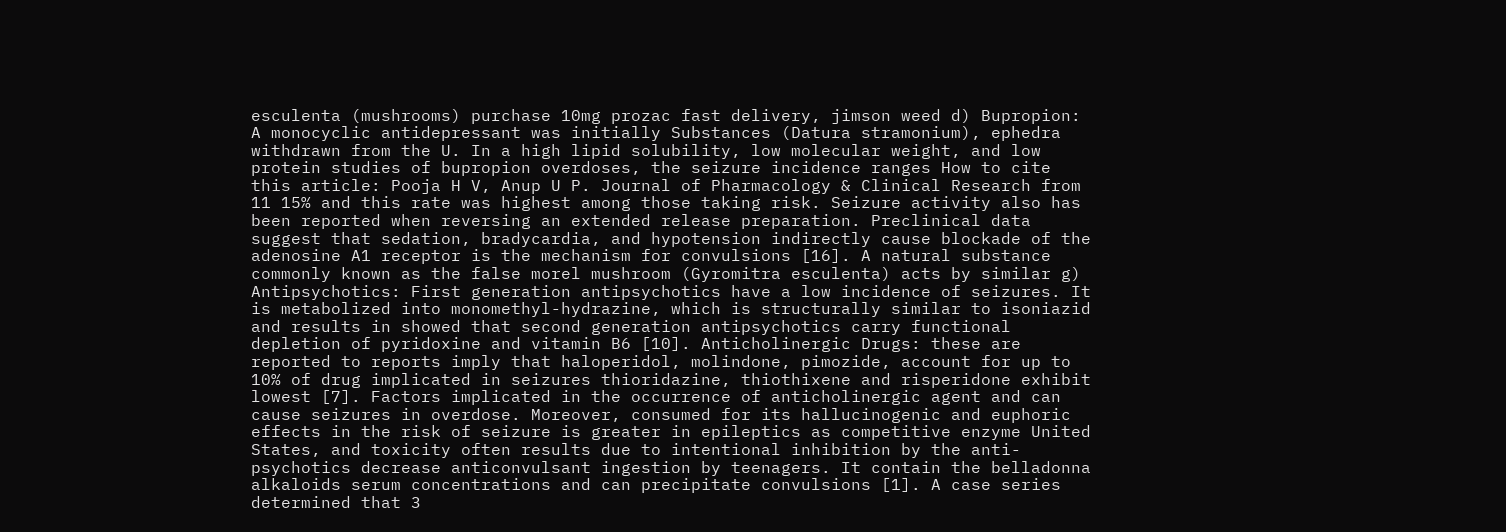esculenta (mushrooms) purchase 10mg prozac fast delivery, jimson weed d) Bupropion: A monocyclic antidepressant was initially Substances (Datura stramonium), ephedra withdrawn from the U. In a high lipid solubility, low molecular weight, and low protein studies of bupropion overdoses, the seizure incidence ranges How to cite this article: Pooja H V, Anup U P. Journal of Pharmacology & Clinical Research from 11 15% and this rate was highest among those taking risk. Seizure activity also has been reported when reversing an extended release preparation. Preclinical data suggest that sedation, bradycardia, and hypotension indirectly cause blockade of the adenosine A1 receptor is the mechanism for convulsions [16]. A natural substance commonly known as the false morel mushroom (Gyromitra esculenta) acts by similar g) Antipsychotics: First generation antipsychotics have a low incidence of seizures. It is metabolized into monomethyl-hydrazine, which is structurally similar to isoniazid and results in showed that second generation antipsychotics carry functional depletion of pyridoxine and vitamin B6 [10]. Anticholinergic Drugs: these are reported to reports imply that haloperidol, molindone, pimozide, account for up to 10% of drug implicated in seizures thioridazine, thiothixene and risperidone exhibit lowest [7]. Factors implicated in the occurrence of anticholinergic agent and can cause seizures in overdose. Moreover, consumed for its hallucinogenic and euphoric effects in the risk of seizure is greater in epileptics as competitive enzyme United States, and toxicity often results due to intentional inhibition by the anti-psychotics decrease anticonvulsant ingestion by teenagers. It contain the belladonna alkaloids serum concentrations and can precipitate convulsions [1]. A case series determined that 3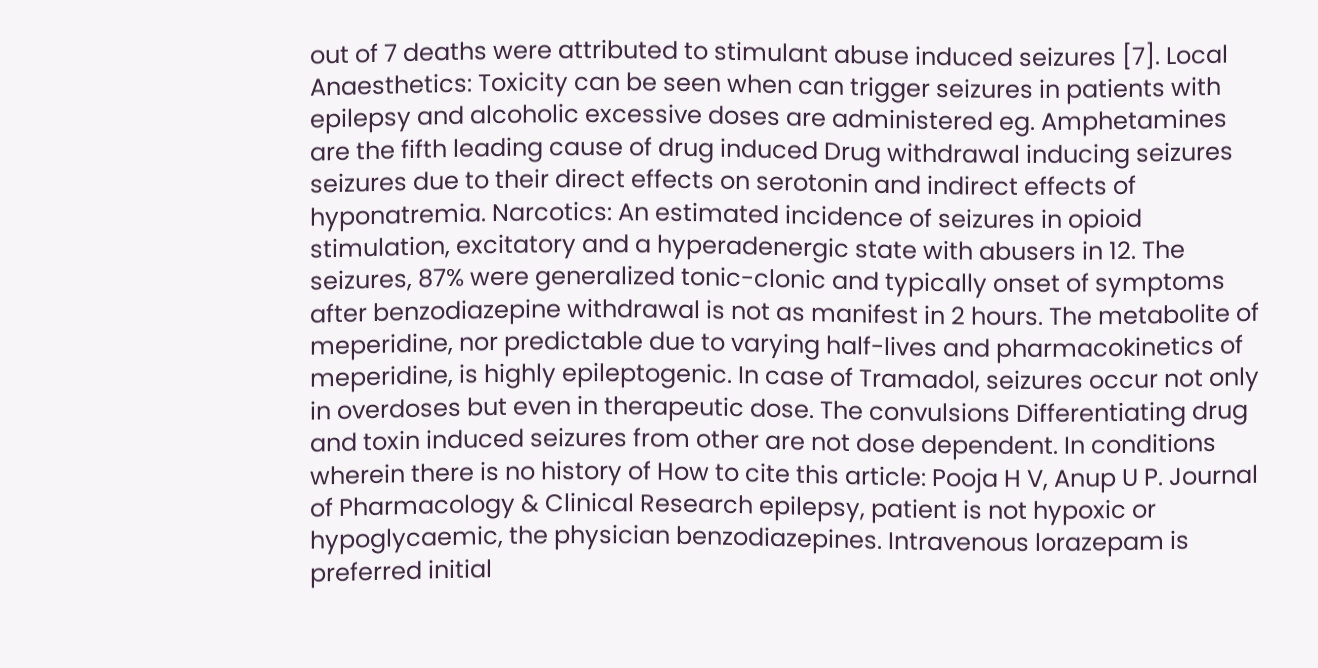out of 7 deaths were attributed to stimulant abuse induced seizures [7]. Local Anaesthetics: Toxicity can be seen when can trigger seizures in patients with epilepsy and alcoholic excessive doses are administered eg. Amphetamines are the fifth leading cause of drug induced Drug withdrawal inducing seizures seizures due to their direct effects on serotonin and indirect effects of hyponatremia. Narcotics: An estimated incidence of seizures in opioid stimulation, excitatory and a hyperadenergic state with abusers in 12. The seizures, 87% were generalized tonic-clonic and typically onset of symptoms after benzodiazepine withdrawal is not as manifest in 2 hours. The metabolite of meperidine, nor predictable due to varying half-lives and pharmacokinetics of meperidine, is highly epileptogenic. In case of Tramadol, seizures occur not only in overdoses but even in therapeutic dose. The convulsions Differentiating drug and toxin induced seizures from other are not dose dependent. In conditions wherein there is no history of How to cite this article: Pooja H V, Anup U P. Journal of Pharmacology & Clinical Research epilepsy, patient is not hypoxic or hypoglycaemic, the physician benzodiazepines. Intravenous lorazepam is preferred initial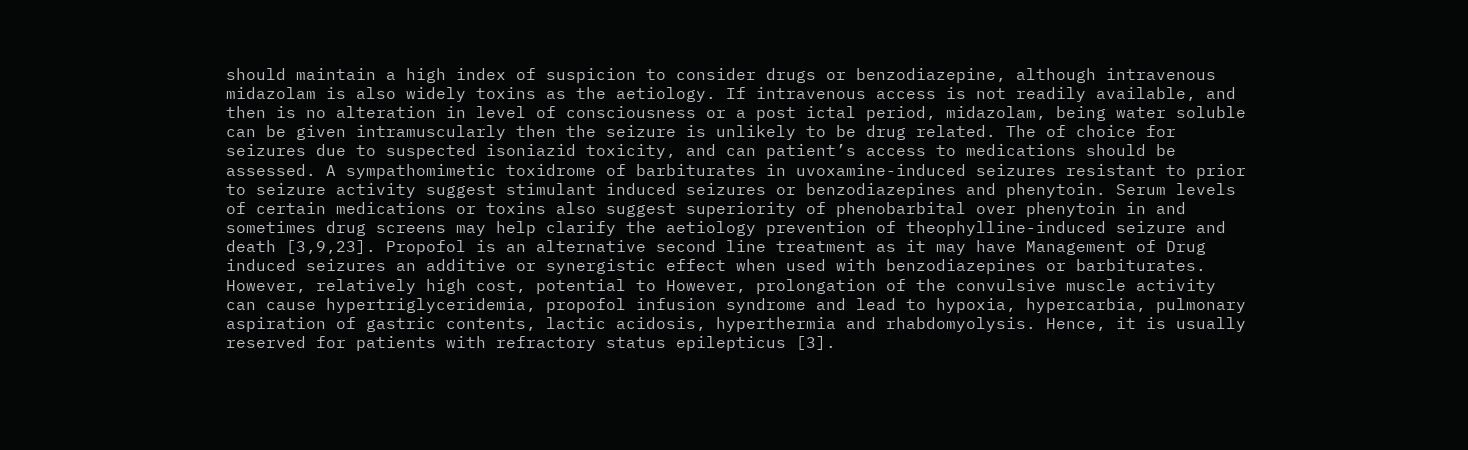should maintain a high index of suspicion to consider drugs or benzodiazepine, although intravenous midazolam is also widely toxins as the aetiology. If intravenous access is not readily available, and then is no alteration in level of consciousness or a post ictal period, midazolam, being water soluble can be given intramuscularly then the seizure is unlikely to be drug related. The of choice for seizures due to suspected isoniazid toxicity, and can patient’s access to medications should be assessed. A sympathomimetic toxidrome of barbiturates in uvoxamine-induced seizures resistant to prior to seizure activity suggest stimulant induced seizures or benzodiazepines and phenytoin. Serum levels of certain medications or toxins also suggest superiority of phenobarbital over phenytoin in and sometimes drug screens may help clarify the aetiology prevention of theophylline-induced seizure and death [3,9,23]. Propofol is an alternative second line treatment as it may have Management of Drug induced seizures an additive or synergistic effect when used with benzodiazepines or barbiturates. However, relatively high cost, potential to However, prolongation of the convulsive muscle activity can cause hypertriglyceridemia, propofol infusion syndrome and lead to hypoxia, hypercarbia, pulmonary aspiration of gastric contents, lactic acidosis, hyperthermia and rhabdomyolysis. Hence, it is usually reserved for patients with refractory status epilepticus [3].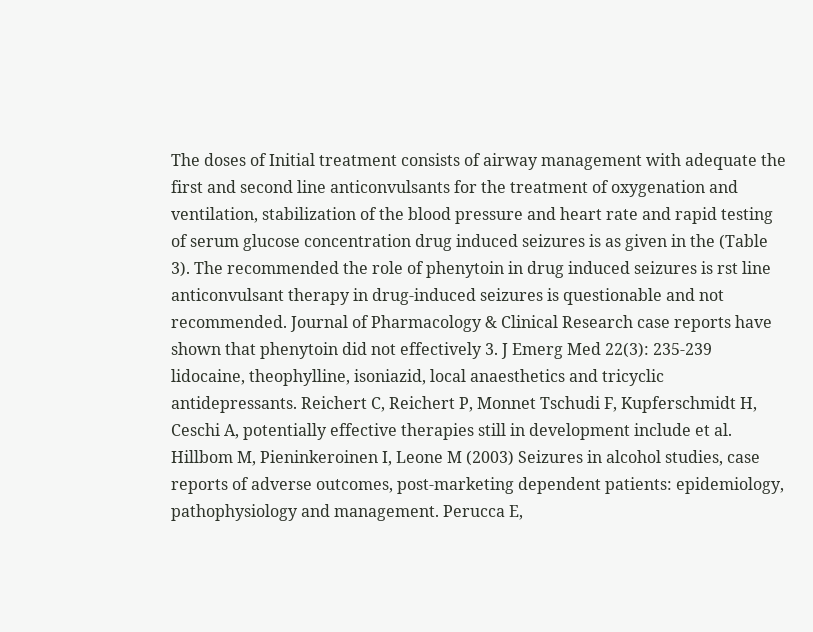The doses of Initial treatment consists of airway management with adequate the first and second line anticonvulsants for the treatment of oxygenation and ventilation, stabilization of the blood pressure and heart rate and rapid testing of serum glucose concentration drug induced seizures is as given in the (Table 3). The recommended the role of phenytoin in drug induced seizures is rst line anticonvulsant therapy in drug-induced seizures is questionable and not recommended. Journal of Pharmacology & Clinical Research case reports have shown that phenytoin did not effectively 3. J Emerg Med 22(3): 235-239 lidocaine, theophylline, isoniazid, local anaesthetics and tricyclic antidepressants. Reichert C, Reichert P, Monnet Tschudi F, Kupferschmidt H, Ceschi A, potentially effective therapies still in development include et al. Hillbom M, Pieninkeroinen I, Leone M (2003) Seizures in alcohol studies, case reports of adverse outcomes, post-marketing dependent patients: epidemiology, pathophysiology and management. Perucca E,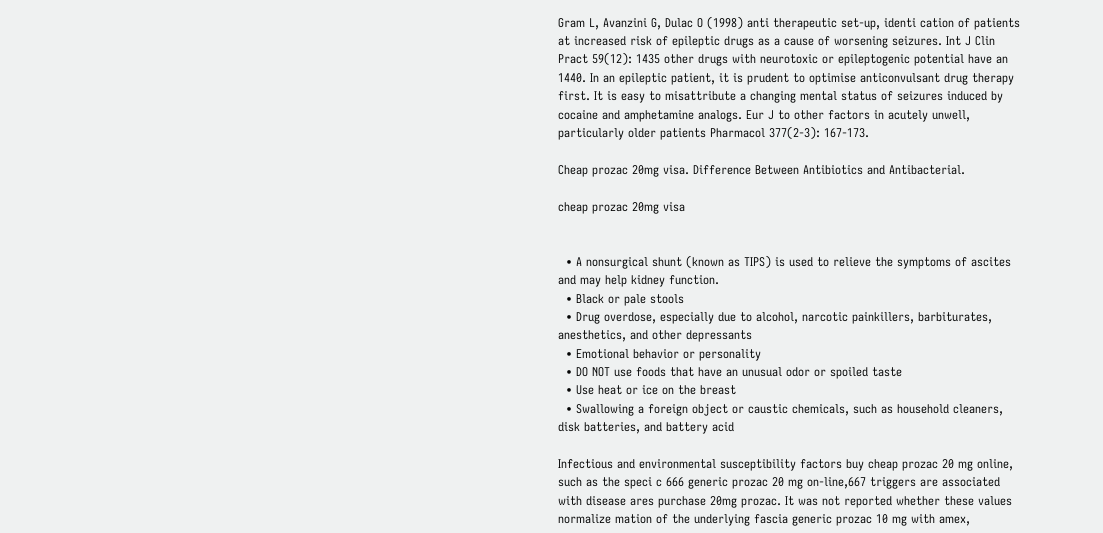Gram L, Avanzini G, Dulac O (1998) anti therapeutic set-up, identi cation of patients at increased risk of epileptic drugs as a cause of worsening seizures. Int J Clin Pract 59(12): 1435 other drugs with neurotoxic or epileptogenic potential have an 1440. In an epileptic patient, it is prudent to optimise anticonvulsant drug therapy first. It is easy to misattribute a changing mental status of seizures induced by cocaine and amphetamine analogs. Eur J to other factors in acutely unwell, particularly older patients Pharmacol 377(2-3): 167-173.

Cheap prozac 20mg visa. Difference Between Antibiotics and Antibacterial.

cheap prozac 20mg visa


  • A nonsurgical shunt (known as TIPS) is used to relieve the symptoms of ascites and may help kidney function.
  • Black or pale stools
  • Drug overdose, especially due to alcohol, narcotic painkillers, barbiturates, anesthetics, and other depressants
  • Emotional behavior or personality
  • DO NOT use foods that have an unusual odor or spoiled taste
  • Use heat or ice on the breast
  • Swallowing a foreign object or caustic chemicals, such as household cleaners, disk batteries, and battery acid

Infectious and environmental susceptibility factors buy cheap prozac 20 mg online, such as the speci c 666 generic prozac 20 mg on-line,667 triggers are associated with disease ares purchase 20mg prozac. It was not reported whether these values normalize mation of the underlying fascia generic prozac 10 mg with amex,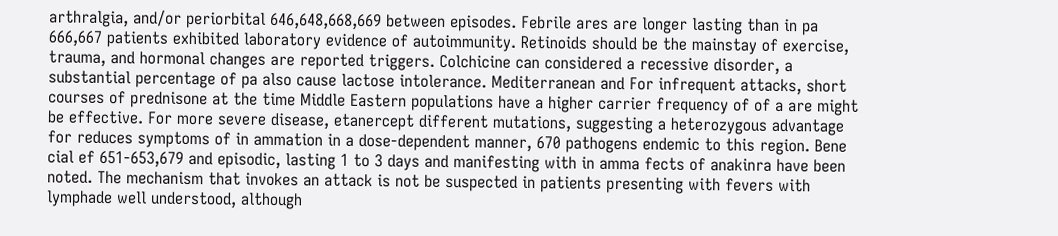arthralgia, and/or periorbital 646,648,668,669 between episodes. Febrile ares are longer lasting than in pa 666,667 patients exhibited laboratory evidence of autoimmunity. Retinoids should be the mainstay of exercise, trauma, and hormonal changes are reported triggers. Colchicine can considered a recessive disorder, a substantial percentage of pa also cause lactose intolerance. Mediterranean and For infrequent attacks, short courses of prednisone at the time Middle Eastern populations have a higher carrier frequency of of a are might be effective. For more severe disease, etanercept different mutations, suggesting a heterozygous advantage for reduces symptoms of in ammation in a dose-dependent manner, 670 pathogens endemic to this region. Bene cial ef 651-653,679 and episodic, lasting 1 to 3 days and manifesting with in amma fects of anakinra have been noted. The mechanism that invokes an attack is not be suspected in patients presenting with fevers with lymphade well understood, although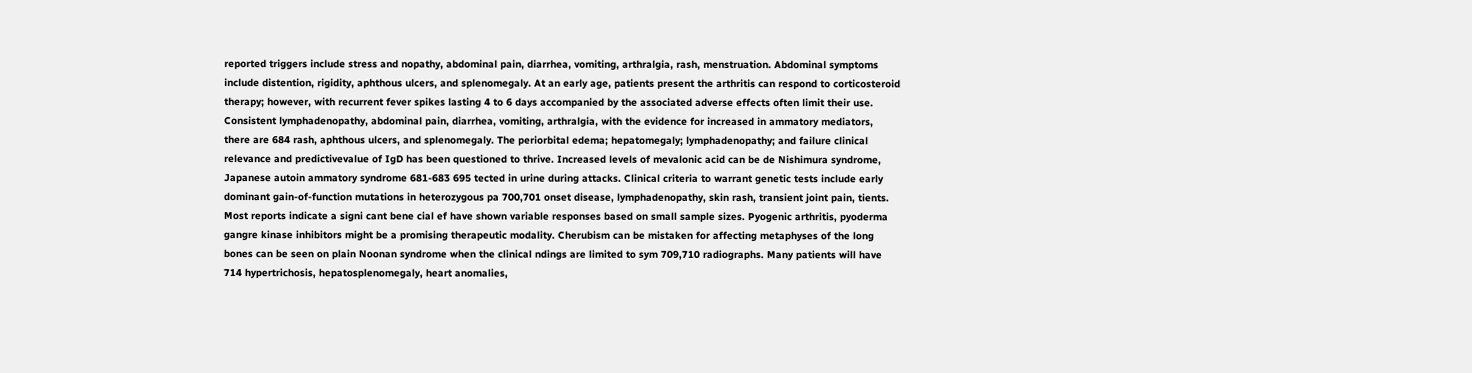reported triggers include stress and nopathy, abdominal pain, diarrhea, vomiting, arthralgia, rash, menstruation. Abdominal symptoms include distention, rigidity, aphthous ulcers, and splenomegaly. At an early age, patients present the arthritis can respond to corticosteroid therapy; however, with recurrent fever spikes lasting 4 to 6 days accompanied by the associated adverse effects often limit their use. Consistent lymphadenopathy, abdominal pain, diarrhea, vomiting, arthralgia, with the evidence for increased in ammatory mediators, there are 684 rash, aphthous ulcers, and splenomegaly. The periorbital edema; hepatomegaly; lymphadenopathy; and failure clinical relevance and predictivevalue of IgD has been questioned to thrive. Increased levels of mevalonic acid can be de Nishimura syndrome, Japanese autoin ammatory syndrome 681-683 695 tected in urine during attacks. Clinical criteria to warrant genetic tests include early dominant gain-of-function mutations in heterozygous pa 700,701 onset disease, lymphadenopathy, skin rash, transient joint pain, tients. Most reports indicate a signi cant bene cial ef have shown variable responses based on small sample sizes. Pyogenic arthritis, pyoderma gangre kinase inhibitors might be a promising therapeutic modality. Cherubism can be mistaken for affecting metaphyses of the long bones can be seen on plain Noonan syndrome when the clinical ndings are limited to sym 709,710 radiographs. Many patients will have 714 hypertrichosis, hepatosplenomegaly, heart anomalies,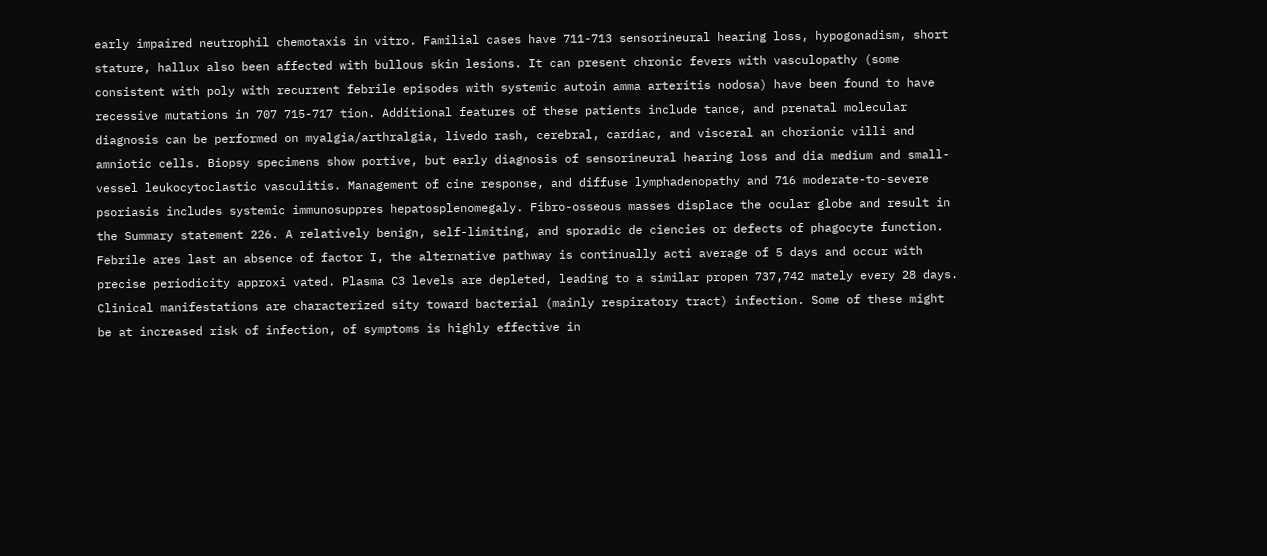early impaired neutrophil chemotaxis in vitro. Familial cases have 711-713 sensorineural hearing loss, hypogonadism, short stature, hallux also been affected with bullous skin lesions. It can present chronic fevers with vasculopathy (some consistent with poly with recurrent febrile episodes with systemic autoin amma arteritis nodosa) have been found to have recessive mutations in 707 715-717 tion. Additional features of these patients include tance, and prenatal molecular diagnosis can be performed on myalgia/arthralgia, livedo rash, cerebral, cardiac, and visceral an chorionic villi and amniotic cells. Biopsy specimens show portive, but early diagnosis of sensorineural hearing loss and dia medium and small-vessel leukocytoclastic vasculitis. Management of cine response, and diffuse lymphadenopathy and 716 moderate-to-severe psoriasis includes systemic immunosuppres hepatosplenomegaly. Fibro-osseous masses displace the ocular globe and result in the Summary statement 226. A relatively benign, self-limiting, and sporadic de ciencies or defects of phagocyte function. Febrile ares last an absence of factor I, the alternative pathway is continually acti average of 5 days and occur with precise periodicity approxi vated. Plasma C3 levels are depleted, leading to a similar propen 737,742 mately every 28 days. Clinical manifestations are characterized sity toward bacterial (mainly respiratory tract) infection. Some of these might be at increased risk of infection, of symptoms is highly effective in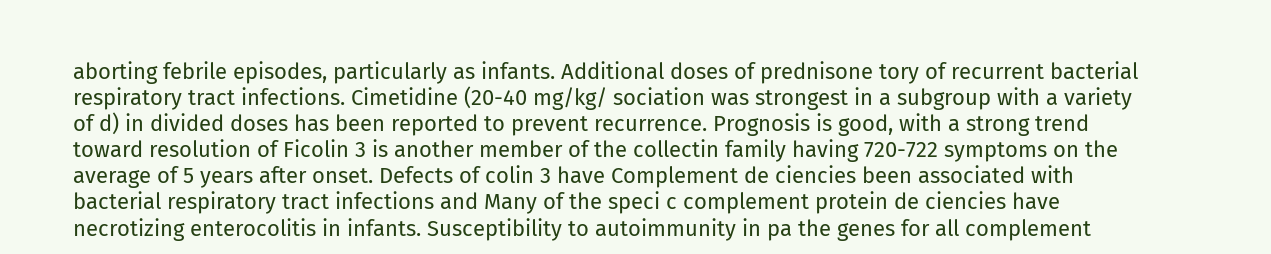aborting febrile episodes, particularly as infants. Additional doses of prednisone tory of recurrent bacterial respiratory tract infections. Cimetidine (20-40 mg/kg/ sociation was strongest in a subgroup with a variety of d) in divided doses has been reported to prevent recurrence. Prognosis is good, with a strong trend toward resolution of Ficolin 3 is another member of the collectin family having 720-722 symptoms on the average of 5 years after onset. Defects of colin 3 have Complement de ciencies been associated with bacterial respiratory tract infections and Many of the speci c complement protein de ciencies have necrotizing enterocolitis in infants. Susceptibility to autoimmunity in pa the genes for all complement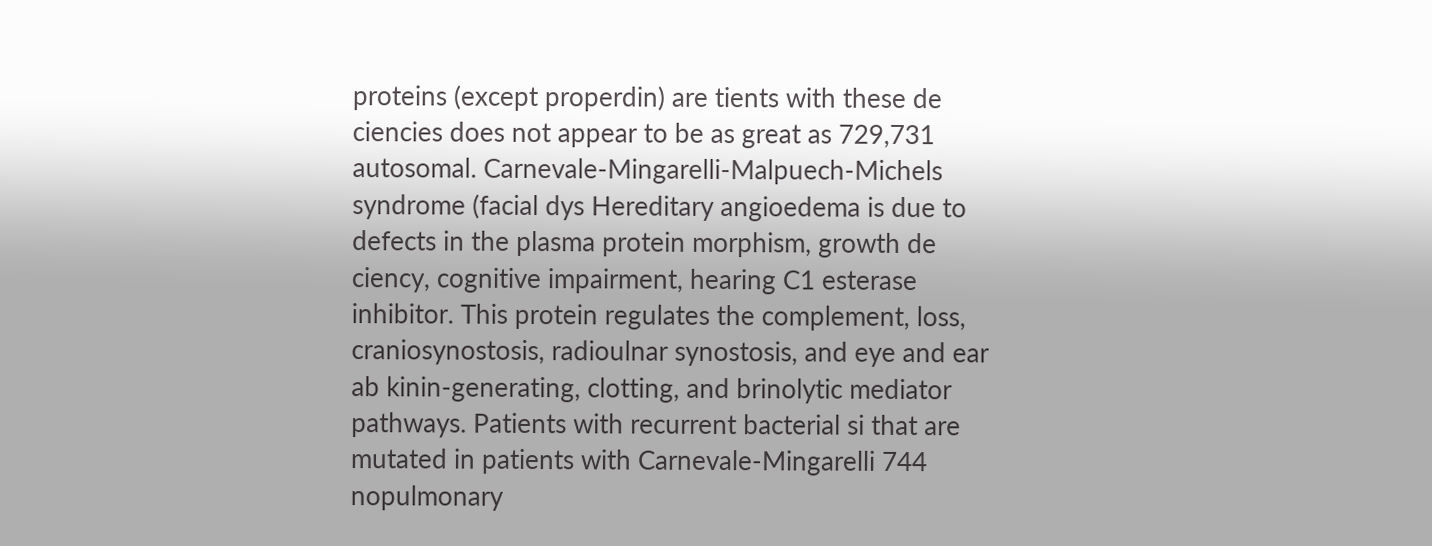proteins (except properdin) are tients with these de ciencies does not appear to be as great as 729,731 autosomal. Carnevale-Mingarelli-Malpuech-Michels syndrome (facial dys Hereditary angioedema is due to defects in the plasma protein morphism, growth de ciency, cognitive impairment, hearing C1 esterase inhibitor. This protein regulates the complement, loss, craniosynostosis, radioulnar synostosis, and eye and ear ab kinin-generating, clotting, and brinolytic mediator pathways. Patients with recurrent bacterial si that are mutated in patients with Carnevale-Mingarelli 744 nopulmonary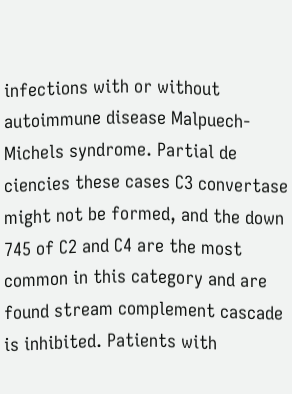infections with or without autoimmune disease Malpuech-Michels syndrome. Partial de ciencies these cases C3 convertase might not be formed, and the down 745 of C2 and C4 are the most common in this category and are found stream complement cascade is inhibited. Patients with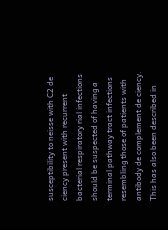susceptibility to neisse with C2 de ciency present with recurrent bacterial respiratory rial infections should be suspected of having a terminal pathway tract infections resembling those of patients with antibody de complement de ciency. This has also been described in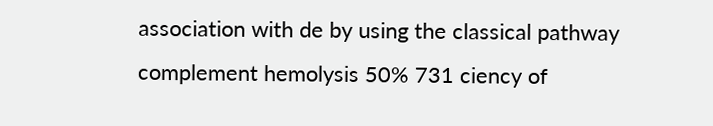association with de by using the classical pathway complement hemolysis 50% 731 ciency of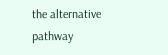the alternative pathway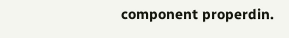component properdin.